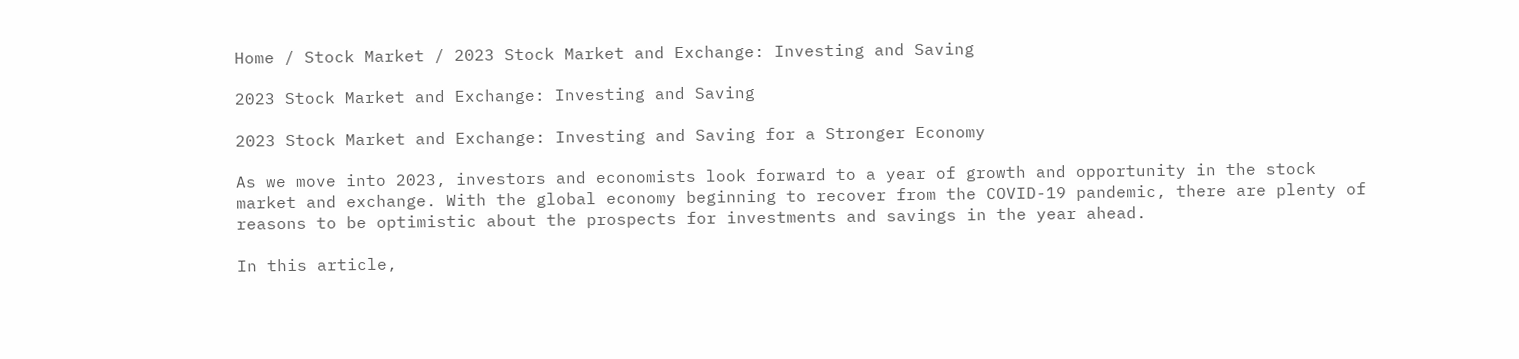Home / Stock Market / 2023 Stock Market and Exchange: Investing and Saving

2023 Stock Market and Exchange: Investing and Saving

2023 Stock Market and Exchange: Investing and Saving for a Stronger Economy

As we move into 2023, investors and economists look forward to a year of growth and opportunity in the stock market and exchange. With the global economy beginning to recover from the COVID-19 pandemic, there are plenty of reasons to be optimistic about the prospects for investments and savings in the year ahead.

In this article,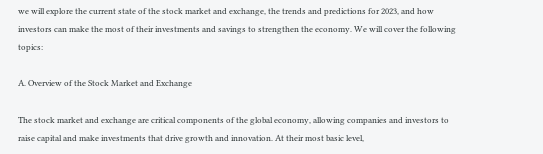we will explore the current state of the stock market and exchange, the trends and predictions for 2023, and how investors can make the most of their investments and savings to strengthen the economy. We will cover the following topics:

A. Overview of the Stock Market and Exchange

The stock market and exchange are critical components of the global economy, allowing companies and investors to raise capital and make investments that drive growth and innovation. At their most basic level,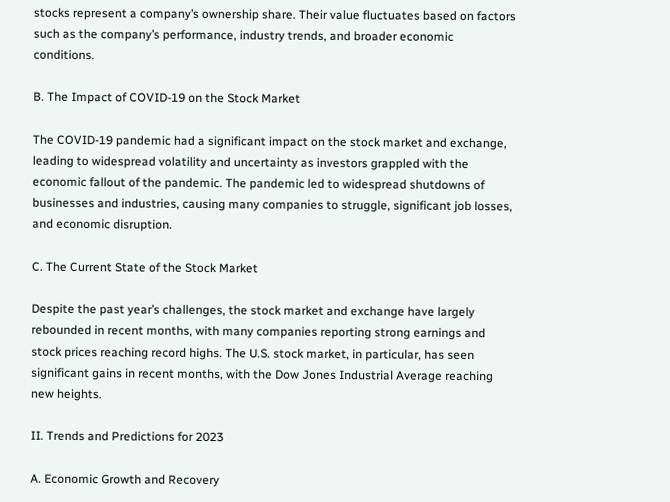stocks represent a company’s ownership share. Their value fluctuates based on factors such as the company’s performance, industry trends, and broader economic conditions.

B. The Impact of COVID-19 on the Stock Market

The COVID-19 pandemic had a significant impact on the stock market and exchange, leading to widespread volatility and uncertainty as investors grappled with the economic fallout of the pandemic. The pandemic led to widespread shutdowns of businesses and industries, causing many companies to struggle, significant job losses, and economic disruption.

C. The Current State of the Stock Market

Despite the past year’s challenges, the stock market and exchange have largely rebounded in recent months, with many companies reporting strong earnings and stock prices reaching record highs. The U.S. stock market, in particular, has seen significant gains in recent months, with the Dow Jones Industrial Average reaching new heights.

II. Trends and Predictions for 2023

A. Economic Growth and Recovery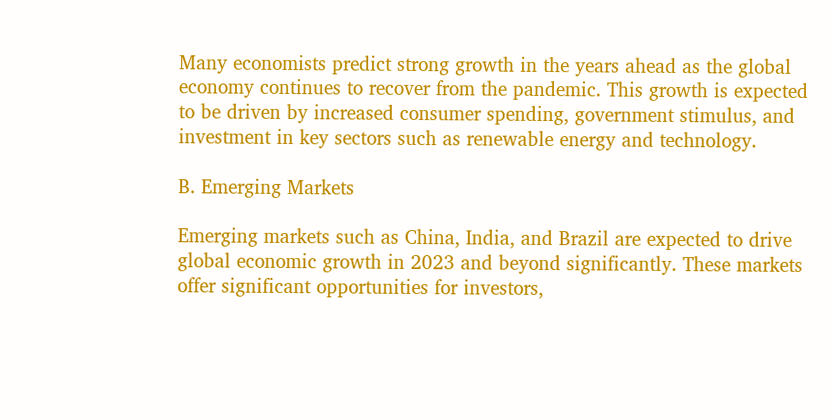Many economists predict strong growth in the years ahead as the global economy continues to recover from the pandemic. This growth is expected to be driven by increased consumer spending, government stimulus, and investment in key sectors such as renewable energy and technology.

B. Emerging Markets

Emerging markets such as China, India, and Brazil are expected to drive global economic growth in 2023 and beyond significantly. These markets offer significant opportunities for investors,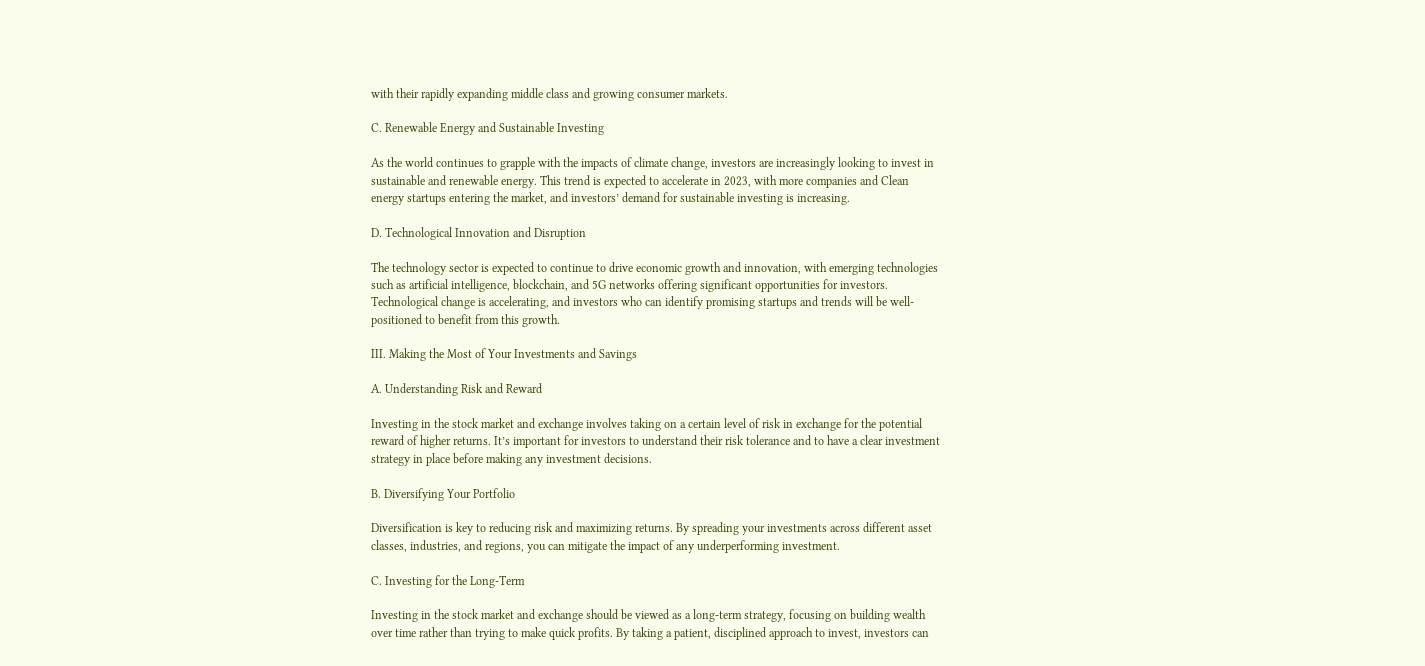with their rapidly expanding middle class and growing consumer markets.

C. Renewable Energy and Sustainable Investing

As the world continues to grapple with the impacts of climate change, investors are increasingly looking to invest in sustainable and renewable energy. This trend is expected to accelerate in 2023, with more companies and Clean energy startups entering the market, and investors’ demand for sustainable investing is increasing.

D. Technological Innovation and Disruption

The technology sector is expected to continue to drive economic growth and innovation, with emerging technologies such as artificial intelligence, blockchain, and 5G networks offering significant opportunities for investors. Technological change is accelerating, and investors who can identify promising startups and trends will be well-positioned to benefit from this growth.

III. Making the Most of Your Investments and Savings

A. Understanding Risk and Reward

Investing in the stock market and exchange involves taking on a certain level of risk in exchange for the potential reward of higher returns. It’s important for investors to understand their risk tolerance and to have a clear investment strategy in place before making any investment decisions.

B. Diversifying Your Portfolio

Diversification is key to reducing risk and maximizing returns. By spreading your investments across different asset classes, industries, and regions, you can mitigate the impact of any underperforming investment.

C. Investing for the Long-Term

Investing in the stock market and exchange should be viewed as a long-term strategy, focusing on building wealth over time rather than trying to make quick profits. By taking a patient, disciplined approach to invest, investors can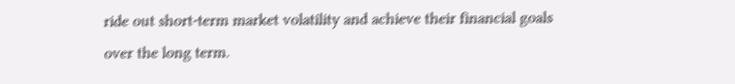ride out short-term market volatility and achieve their financial goals over the long term.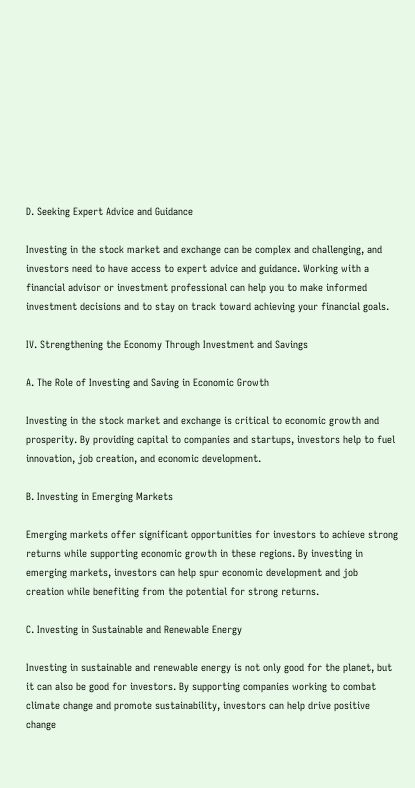D. Seeking Expert Advice and Guidance

Investing in the stock market and exchange can be complex and challenging, and investors need to have access to expert advice and guidance. Working with a financial advisor or investment professional can help you to make informed investment decisions and to stay on track toward achieving your financial goals.

IV. Strengthening the Economy Through Investment and Savings

A. The Role of Investing and Saving in Economic Growth

Investing in the stock market and exchange is critical to economic growth and prosperity. By providing capital to companies and startups, investors help to fuel innovation, job creation, and economic development.

B. Investing in Emerging Markets

Emerging markets offer significant opportunities for investors to achieve strong returns while supporting economic growth in these regions. By investing in emerging markets, investors can help spur economic development and job creation while benefiting from the potential for strong returns.

C. Investing in Sustainable and Renewable Energy

Investing in sustainable and renewable energy is not only good for the planet, but it can also be good for investors. By supporting companies working to combat climate change and promote sustainability, investors can help drive positive change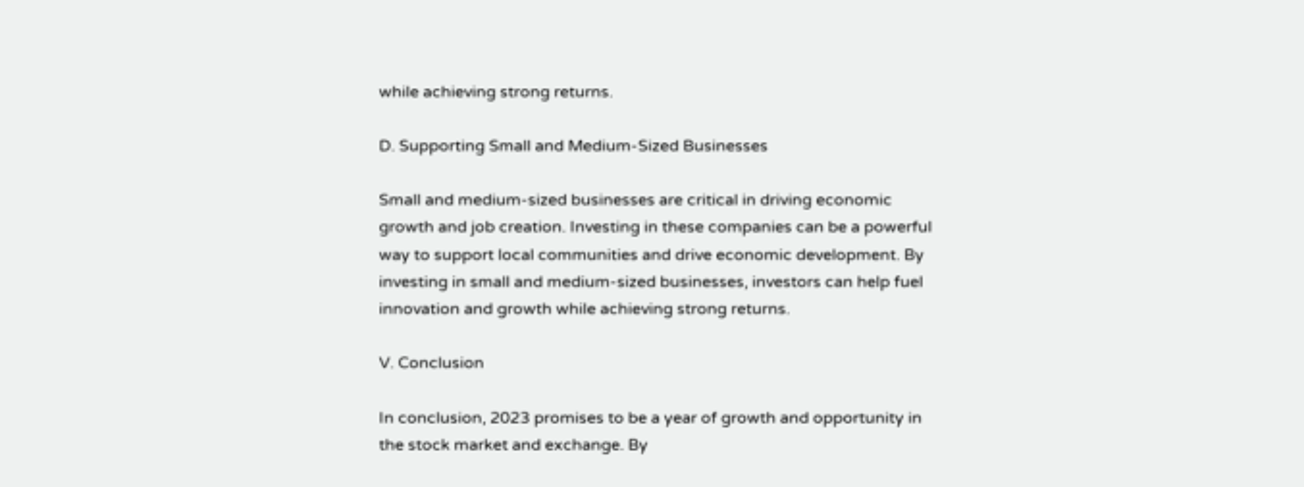while achieving strong returns.

D. Supporting Small and Medium-Sized Businesses

Small and medium-sized businesses are critical in driving economic growth and job creation. Investing in these companies can be a powerful way to support local communities and drive economic development. By investing in small and medium-sized businesses, investors can help fuel innovation and growth while achieving strong returns.

V. Conclusion

In conclusion, 2023 promises to be a year of growth and opportunity in the stock market and exchange. By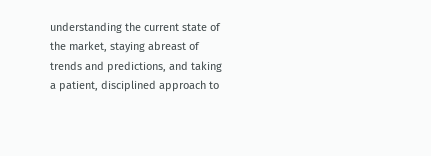understanding the current state of the market, staying abreast of trends and predictions, and taking a patient, disciplined approach to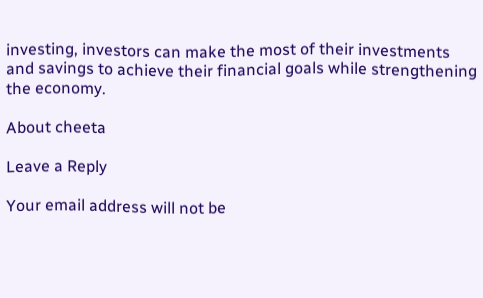investing, investors can make the most of their investments and savings to achieve their financial goals while strengthening the economy.

About cheeta

Leave a Reply

Your email address will not be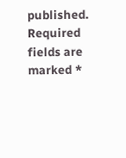published. Required fields are marked *